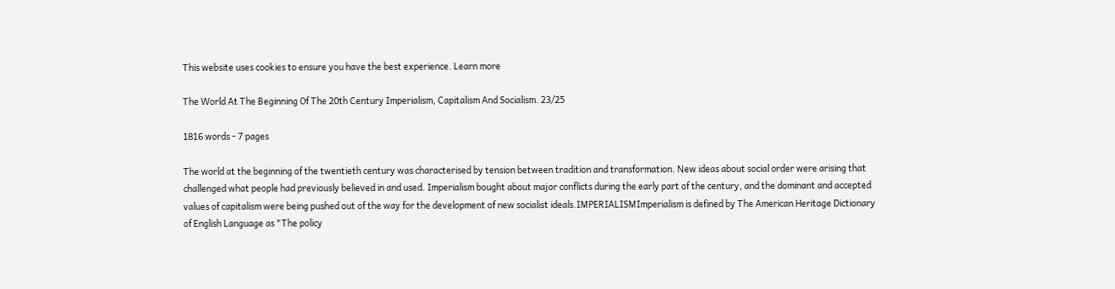This website uses cookies to ensure you have the best experience. Learn more

The World At The Beginning Of The 20th Century Imperialism, Capitalism And Socialism. 23/25

1816 words - 7 pages

The world at the beginning of the twentieth century was characterised by tension between tradition and transformation. New ideas about social order were arising that challenged what people had previously believed in and used. Imperialism bought about major conflicts during the early part of the century, and the dominant and accepted values of capitalism were being pushed out of the way for the development of new socialist ideals.IMPERIALISMImperialism is defined by The American Heritage Dictionary of English Language as "The policy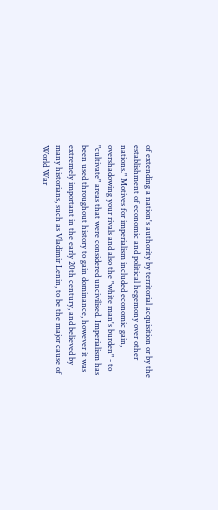of extending a nation's authority by territorial acquisition or by the establishment of economic and political hegemony over other nations." Motives for imperialism included economic gain, overshadowing your rivals and also the "white man's burden" - to "cultivate" areas that were considered uncivilised. Imperialism has been used throughout history to gain dominance, however it was extremely important in the early 20th century, and believed by many historians, such as Vladimir Lenin, to be the major cause of World War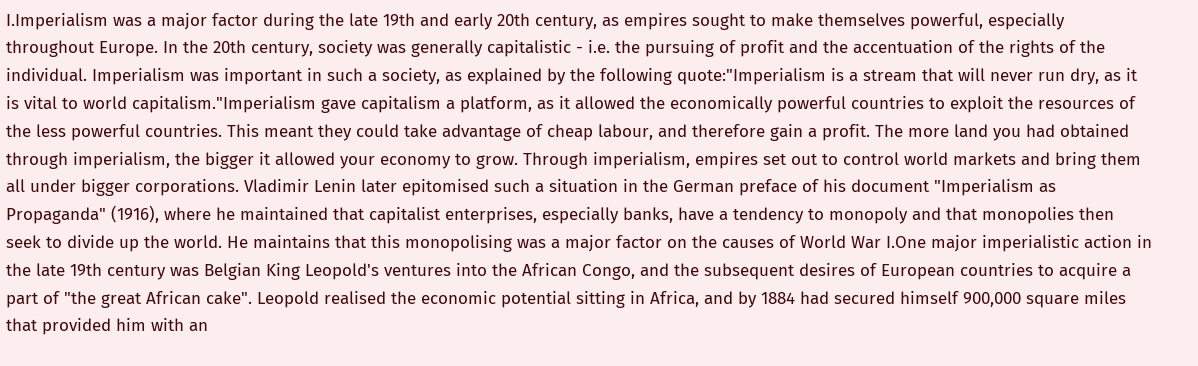I.Imperialism was a major factor during the late 19th and early 20th century, as empires sought to make themselves powerful, especially throughout Europe. In the 20th century, society was generally capitalistic - i.e. the pursuing of profit and the accentuation of the rights of the individual. Imperialism was important in such a society, as explained by the following quote:"Imperialism is a stream that will never run dry, as it is vital to world capitalism."Imperialism gave capitalism a platform, as it allowed the economically powerful countries to exploit the resources of the less powerful countries. This meant they could take advantage of cheap labour, and therefore gain a profit. The more land you had obtained through imperialism, the bigger it allowed your economy to grow. Through imperialism, empires set out to control world markets and bring them all under bigger corporations. Vladimir Lenin later epitomised such a situation in the German preface of his document "Imperialism as Propaganda" (1916), where he maintained that capitalist enterprises, especially banks, have a tendency to monopoly and that monopolies then seek to divide up the world. He maintains that this monopolising was a major factor on the causes of World War I.One major imperialistic action in the late 19th century was Belgian King Leopold's ventures into the African Congo, and the subsequent desires of European countries to acquire a part of "the great African cake". Leopold realised the economic potential sitting in Africa, and by 1884 had secured himself 900,000 square miles that provided him with an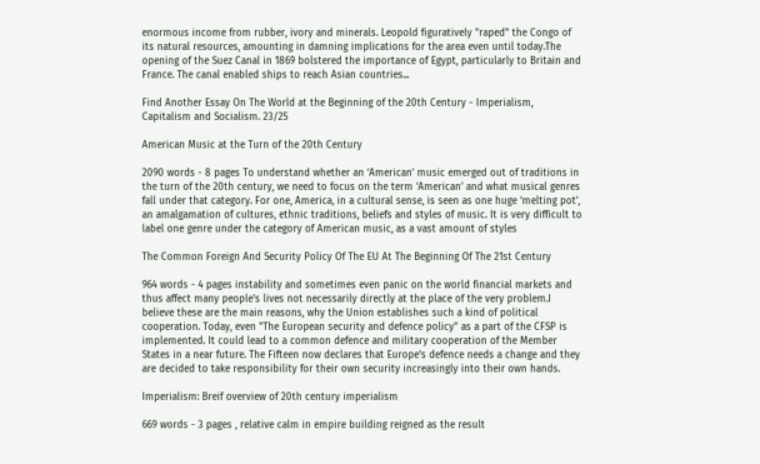enormous income from rubber, ivory and minerals. Leopold figuratively "raped" the Congo of its natural resources, amounting in damning implications for the area even until today.The opening of the Suez Canal in 1869 bolstered the importance of Egypt, particularly to Britain and France. The canal enabled ships to reach Asian countries...

Find Another Essay On The World at the Beginning of the 20th Century - Imperialism, Capitalism and Socialism. 23/25

American Music at the Turn of the 20th Century

2090 words - 8 pages To understand whether an ‘American’ music emerged out of traditions in the turn of the 20th century, we need to focus on the term ‘American’ and what musical genres fall under that category. For one, America, in a cultural sense, is seen as one huge ‘melting pot’, an amalgamation of cultures, ethnic traditions, beliefs and styles of music. It is very difficult to label one genre under the category of American music, as a vast amount of styles

The Common Foreign And Security Policy Of The EU At The Beginning Of The 21st Century

964 words - 4 pages instability and sometimes even panic on the world financial markets and thus affect many people's lives not necessarily directly at the place of the very problem.I believe these are the main reasons, why the Union establishes such a kind of political cooperation. Today, even "The European security and defence policy" as a part of the CFSP is implemented. It could lead to a common defence and military cooperation of the Member States in a near future. The Fifteen now declares that Europe's defence needs a change and they are decided to take responsibility for their own security increasingly into their own hands.

Imperialism: Breif overview of 20th century imperialism

669 words - 3 pages , relative calm in empire building reigned as the result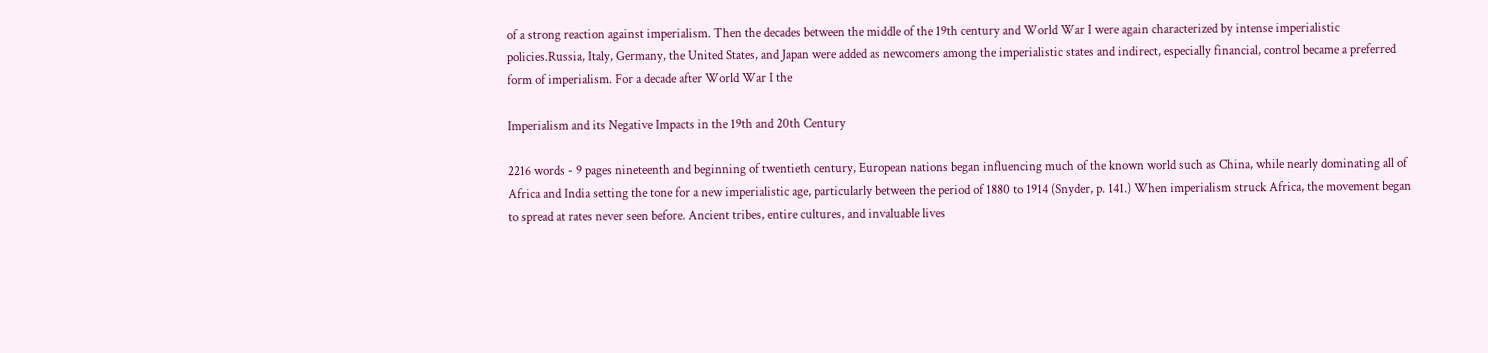of a strong reaction against imperialism. Then the decades between the middle of the 19th century and World War I were again characterized by intense imperialistic policies.Russia, Italy, Germany, the United States, and Japan were added as newcomers among the imperialistic states and indirect, especially financial, control became a preferred form of imperialism. For a decade after World War I the

Imperialism and its Negative Impacts in the 19th and 20th Century

2216 words - 9 pages nineteenth and beginning of twentieth century, European nations began influencing much of the known world such as China, while nearly dominating all of Africa and India setting the tone for a new imperialistic age, particularly between the period of 1880 to 1914 (Snyder, p. 141.) When imperialism struck Africa, the movement began to spread at rates never seen before. Ancient tribes, entire cultures, and invaluable lives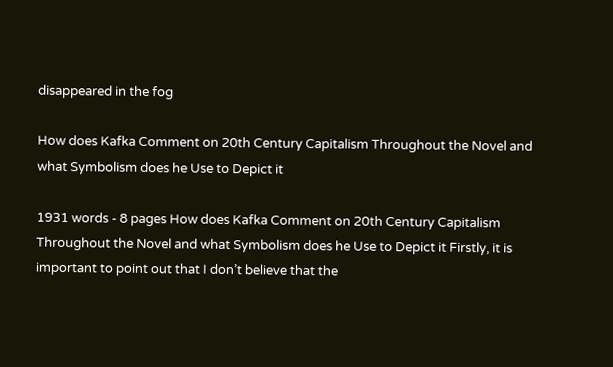disappeared in the fog

How does Kafka Comment on 20th Century Capitalism Throughout the Novel and what Symbolism does he Use to Depict it

1931 words - 8 pages How does Kafka Comment on 20th Century Capitalism Throughout the Novel and what Symbolism does he Use to Depict it Firstly, it is important to point out that I don’t believe that the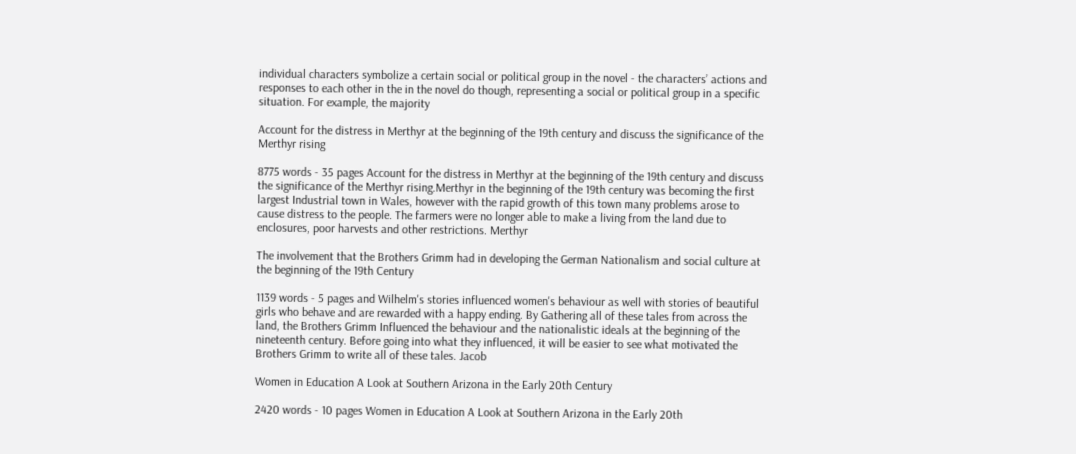individual characters symbolize a certain social or political group in the novel - the characters’ actions and responses to each other in the in the novel do though, representing a social or political group in a specific situation. For example, the majority

Account for the distress in Merthyr at the beginning of the 19th century and discuss the significance of the Merthyr rising

8775 words - 35 pages Account for the distress in Merthyr at the beginning of the 19th century and discuss the significance of the Merthyr rising.Merthyr in the beginning of the 19th century was becoming the first largest Industrial town in Wales, however with the rapid growth of this town many problems arose to cause distress to the people. The farmers were no longer able to make a living from the land due to enclosures, poor harvests and other restrictions. Merthyr

The involvement that the Brothers Grimm had in developing the German Nationalism and social culture at the beginning of the 19th Century

1139 words - 5 pages and Wilhelm's stories influenced women's behaviour as well with stories of beautiful girls who behave and are rewarded with a happy ending. By Gathering all of these tales from across the land, the Brothers Grimm Influenced the behaviour and the nationalistic ideals at the beginning of the nineteenth century. Before going into what they influenced, it will be easier to see what motivated the Brothers Grimm to write all of these tales. Jacob

Women in Education A Look at Southern Arizona in the Early 20th Century

2420 words - 10 pages Women in Education A Look at Southern Arizona in the Early 20th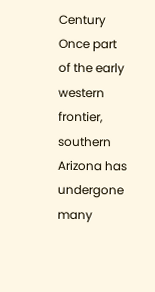Century Once part of the early western frontier, southern Arizona has undergone many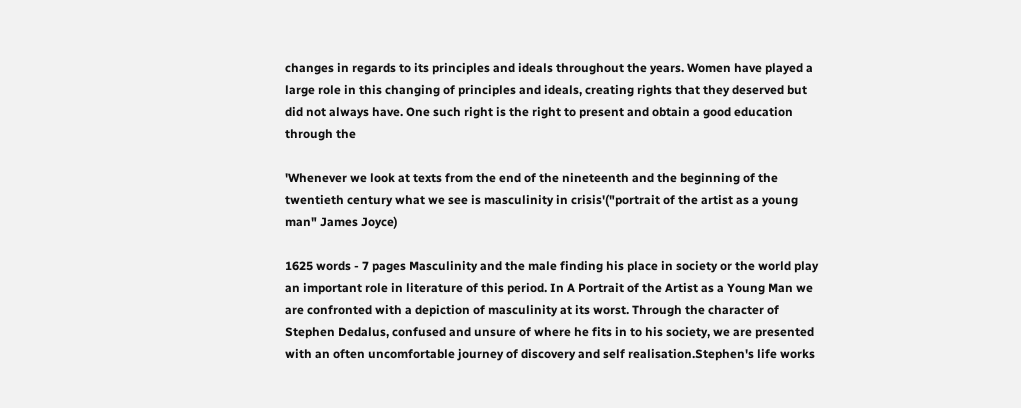changes in regards to its principles and ideals throughout the years. Women have played a large role in this changing of principles and ideals, creating rights that they deserved but did not always have. One such right is the right to present and obtain a good education through the

'Whenever we look at texts from the end of the nineteenth and the beginning of the twentieth century what we see is masculinity in crisis'("portrait of the artist as a young man" James Joyce)

1625 words - 7 pages Masculinity and the male finding his place in society or the world play an important role in literature of this period. In A Portrait of the Artist as a Young Man we are confronted with a depiction of masculinity at its worst. Through the character of Stephen Dedalus, confused and unsure of where he fits in to his society, we are presented with an often uncomfortable journey of discovery and self realisation.Stephen's life works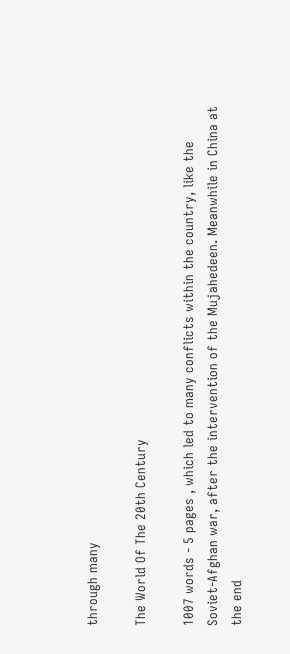through many

The World Of The 20th Century

1007 words - 5 pages , which led to many conflicts within the country, like the Soviet-Afghan war, after the intervention of the Mujahedeen. Meanwhile in China at the end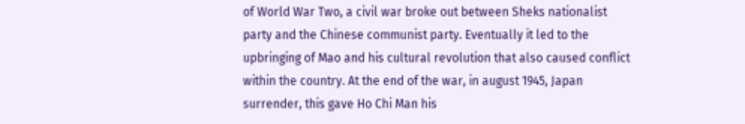of World War Two, a civil war broke out between Sheks nationalist party and the Chinese communist party. Eventually it led to the upbringing of Mao and his cultural revolution that also caused conflict within the country. At the end of the war, in august 1945, Japan surrender, this gave Ho Chi Man his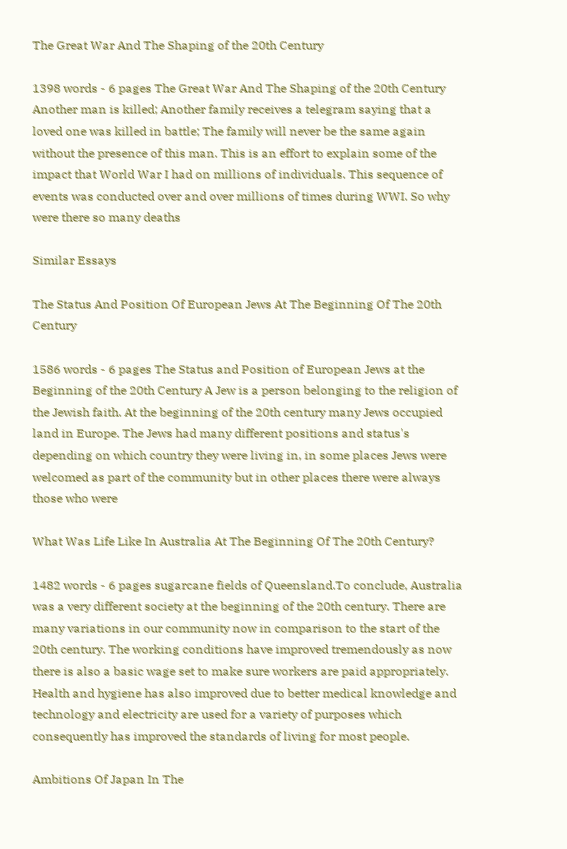The Great War And The Shaping of the 20th Century

1398 words - 6 pages The Great War And The Shaping of the 20th Century Another man is killed; Another family receives a telegram saying that a loved one was killed in battle; The family will never be the same again without the presence of this man. This is an effort to explain some of the impact that World War I had on millions of individuals. This sequence of events was conducted over and over millions of times during WWI. So why were there so many deaths

Similar Essays

The Status And Position Of European Jews At The Beginning Of The 20th Century

1586 words - 6 pages The Status and Position of European Jews at the Beginning of the 20th Century A Jew is a person belonging to the religion of the Jewish faith. At the beginning of the 20th century many Jews occupied land in Europe. The Jews had many different positions and status's depending on which country they were living in, in some places Jews were welcomed as part of the community but in other places there were always those who were

What Was Life Like In Australia At The Beginning Of The 20th Century?

1482 words - 6 pages sugarcane fields of Queensland.To conclude, Australia was a very different society at the beginning of the 20th century. There are many variations in our community now in comparison to the start of the 20th century. The working conditions have improved tremendously as now there is also a basic wage set to make sure workers are paid appropriately. Health and hygiene has also improved due to better medical knowledge and technology and electricity are used for a variety of purposes which consequently has improved the standards of living for most people.

Ambitions Of Japan In The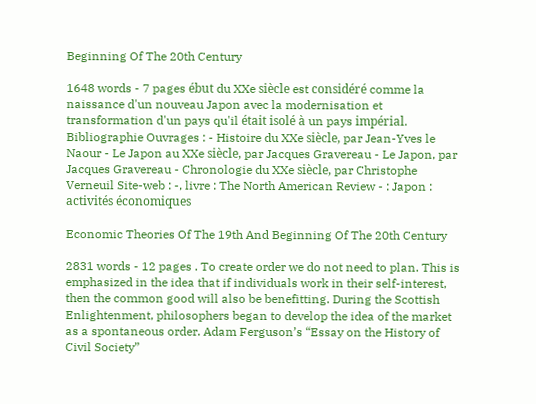Beginning Of The 20th Century

1648 words - 7 pages ébut du XXe siècle est considéré comme la naissance d'un nouveau Japon avec la modernisation et transformation d'un pays qu'il était isolé à un pays impérial. Bibliographie Ouvrages : - Histoire du XXe siècle, par Jean-Yves le Naour - Le Japon au XXe siècle, par Jacques Gravereau - Le Japon, par Jacques Gravereau - Chronologie du XXe siècle, par Christophe Verneuil Site-web : -, livre : The North American Review - : Japon : activités économiques

Economic Theories Of The 19th And Beginning Of The 20th Century

2831 words - 12 pages . To create order we do not need to plan. This is emphasized in the idea that if individuals work in their self-interest, then the common good will also be benefitting. During the Scottish Enlightenment, philosophers began to develop the idea of the market as a spontaneous order. Adam Ferguson’s “Essay on the History of Civil Society”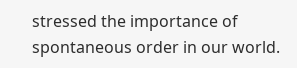stressed the importance of spontaneous order in our world.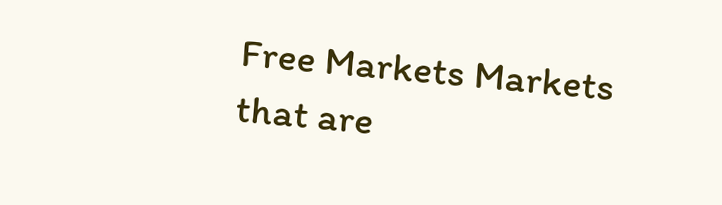Free Markets Markets that are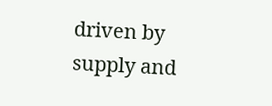driven by supply and